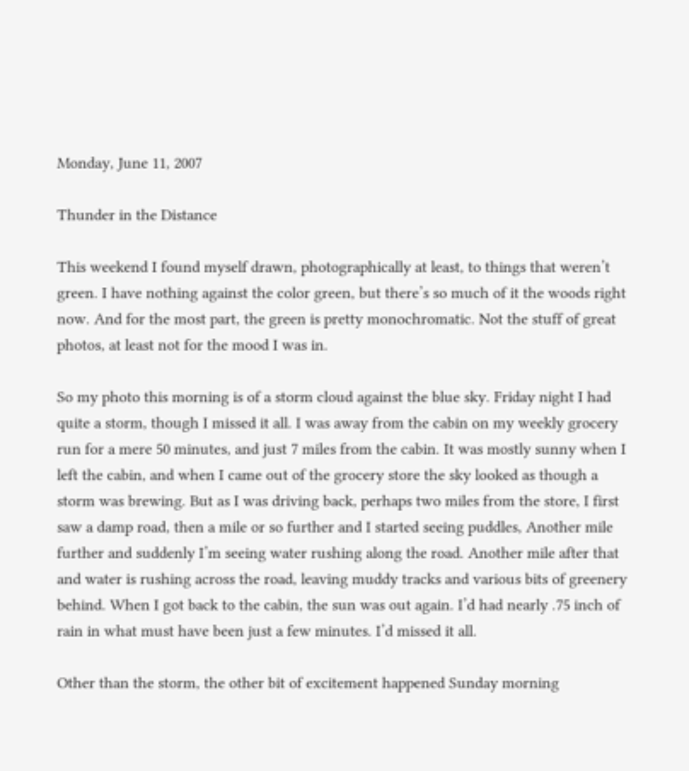Monday, June 11, 2007

Thunder in the Distance

This weekend I found myself drawn, photographically at least, to things that weren’t green. I have nothing against the color green, but there’s so much of it the woods right now. And for the most part, the green is pretty monochromatic. Not the stuff of great photos, at least not for the mood I was in.

So my photo this morning is of a storm cloud against the blue sky. Friday night I had quite a storm, though I missed it all. I was away from the cabin on my weekly grocery run for a mere 50 minutes, and just 7 miles from the cabin. It was mostly sunny when I left the cabin, and when I came out of the grocery store the sky looked as though a storm was brewing. But as I was driving back, perhaps two miles from the store, I first saw a damp road, then a mile or so further and I started seeing puddles, Another mile further and suddenly I’m seeing water rushing along the road. Another mile after that and water is rushing across the road, leaving muddy tracks and various bits of greenery behind. When I got back to the cabin, the sun was out again. I’d had nearly .75 inch of rain in what must have been just a few minutes. I’d missed it all.

Other than the storm, the other bit of excitement happened Sunday morning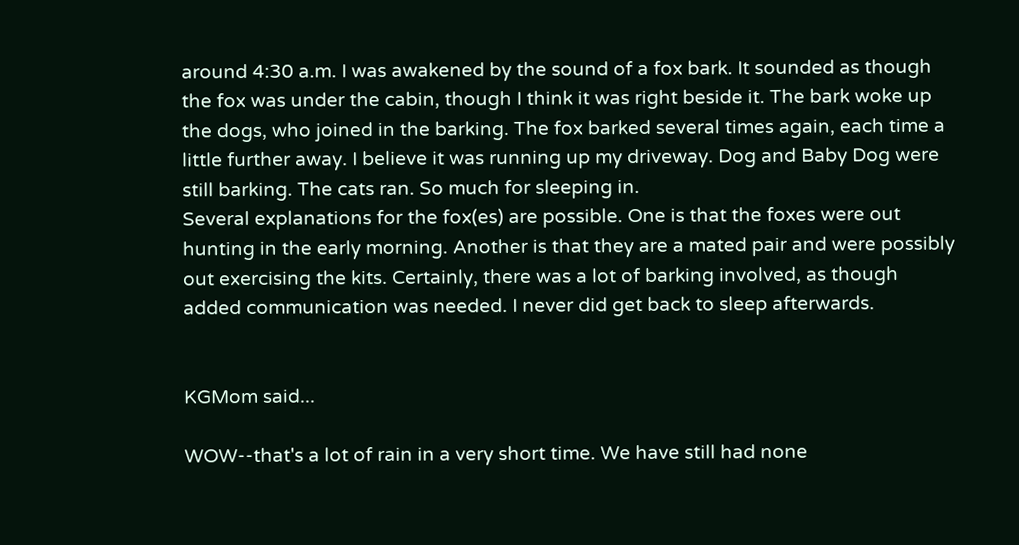around 4:30 a.m. I was awakened by the sound of a fox bark. It sounded as though the fox was under the cabin, though I think it was right beside it. The bark woke up the dogs, who joined in the barking. The fox barked several times again, each time a little further away. I believe it was running up my driveway. Dog and Baby Dog were still barking. The cats ran. So much for sleeping in.
Several explanations for the fox(es) are possible. One is that the foxes were out hunting in the early morning. Another is that they are a mated pair and were possibly out exercising the kits. Certainly, there was a lot of barking involved, as though added communication was needed. I never did get back to sleep afterwards.


KGMom said...

WOW--that's a lot of rain in a very short time. We have still had none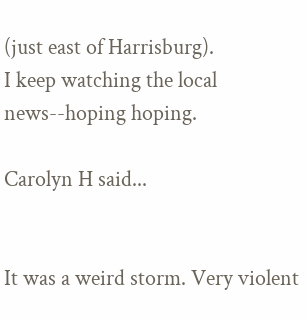(just east of Harrisburg).
I keep watching the local news--hoping hoping.

Carolyn H said...


It was a weird storm. Very violent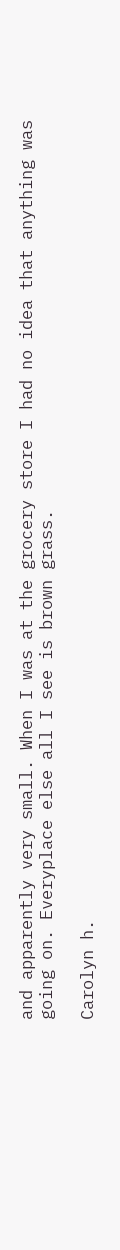and apparently very small. When I was at the grocery store I had no idea that anything was going on. Everyplace else all I see is brown grass.

Carolyn h.